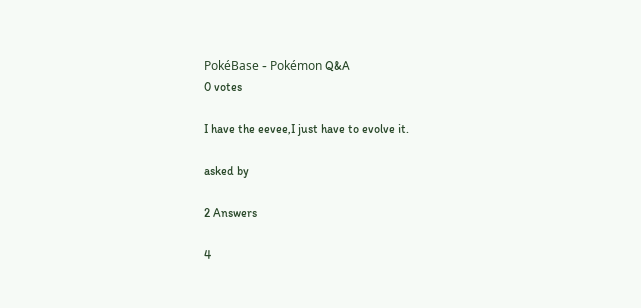PokéBase - Pokémon Q&A
0 votes

I have the eevee,I just have to evolve it.

asked by

2 Answers

4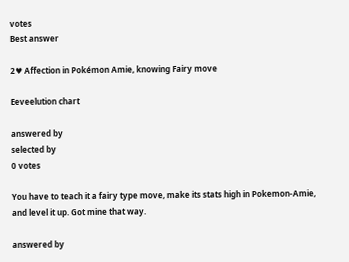votes
Best answer

2♥ Affection in Pokémon Amie, knowing Fairy move

Eeveelution chart

answered by
selected by
0 votes

You have to teach it a fairy type move, make its stats high in Pokemon-Amie, and level it up. Got mine that way.

answered by